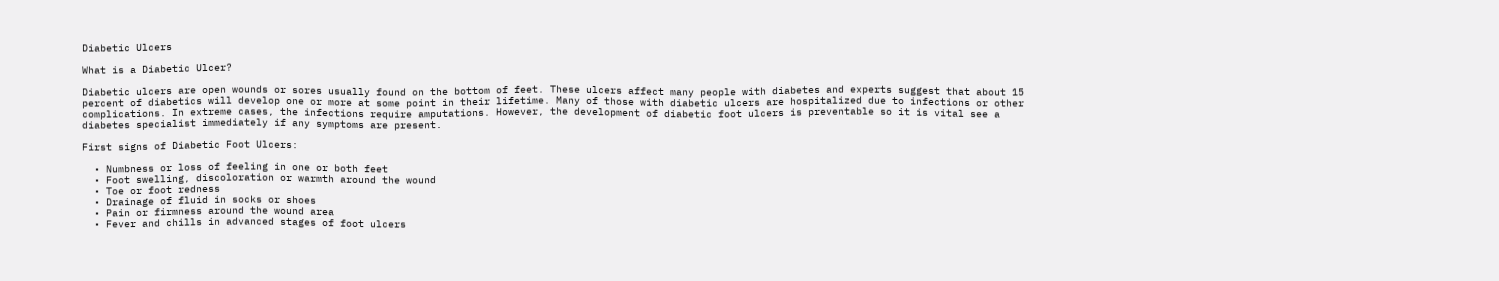Diabetic Ulcers

What is a Diabetic Ulcer?

Diabetic ulcers are open wounds or sores usually found on the bottom of feet. These ulcers affect many people with diabetes and experts suggest that about 15 percent of diabetics will develop one or more at some point in their lifetime. Many of those with diabetic ulcers are hospitalized due to infections or other complications. In extreme cases, the infections require amputations. However, the development of diabetic foot ulcers is preventable so it is vital see a diabetes specialist immediately if any symptoms are present.

First signs of Diabetic Foot Ulcers:

  • Numbness or loss of feeling in one or both feet
  • Foot swelling, discoloration or warmth around the wound
  • Toe or foot redness
  • Drainage of fluid in socks or shoes
  • Pain or firmness around the wound area
  • Fever and chills in advanced stages of foot ulcers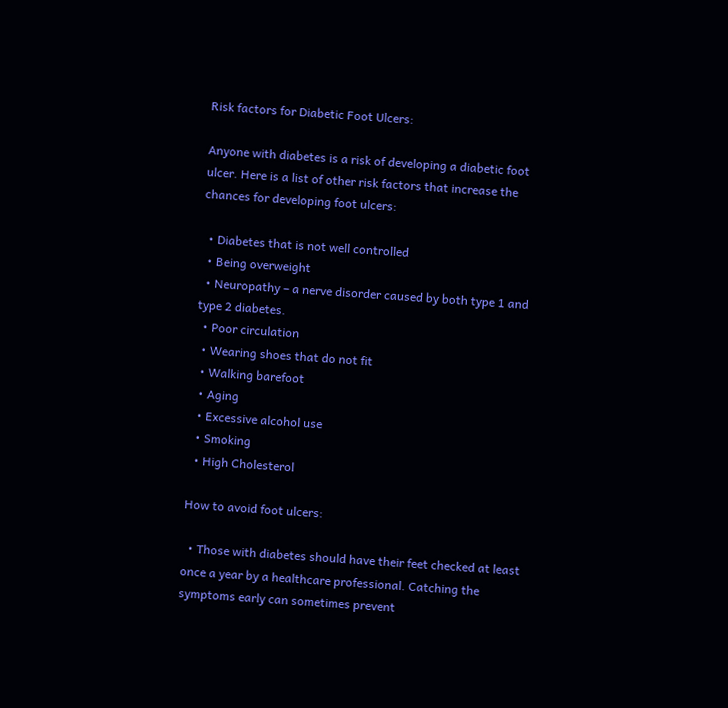Risk factors for Diabetic Foot Ulcers:

Anyone with diabetes is a risk of developing a diabetic foot ulcer. Here is a list of other risk factors that increase the chances for developing foot ulcers:

  • Diabetes that is not well controlled
  • Being overweight
  • Neuropathy – a nerve disorder caused by both type 1 and type 2 diabetes.
  • Poor circulation
  • Wearing shoes that do not fit
  • Walking barefoot
  • Aging
  • Excessive alcohol use
  • Smoking
  • High Cholesterol

How to avoid foot ulcers:

  • Those with diabetes should have their feet checked at least once a year by a healthcare professional. Catching the symptoms early can sometimes prevent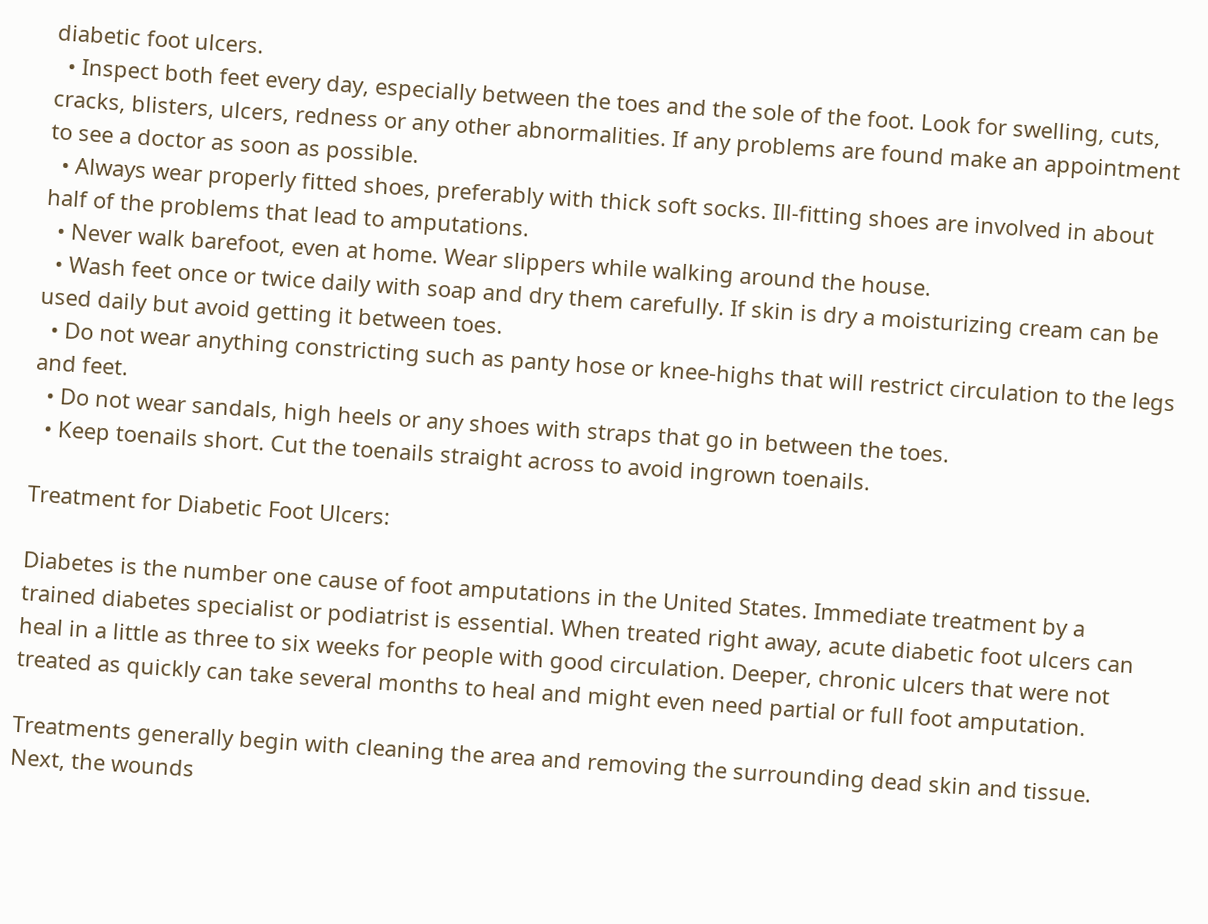diabetic foot ulcers.
  • Inspect both feet every day, especially between the toes and the sole of the foot. Look for swelling, cuts, cracks, blisters, ulcers, redness or any other abnormalities. If any problems are found make an appointment to see a doctor as soon as possible.
  • Always wear properly fitted shoes, preferably with thick soft socks. Ill-fitting shoes are involved in about half of the problems that lead to amputations.
  • Never walk barefoot, even at home. Wear slippers while walking around the house.
  • Wash feet once or twice daily with soap and dry them carefully. If skin is dry a moisturizing cream can be used daily but avoid getting it between toes.
  • Do not wear anything constricting such as panty hose or knee-highs that will restrict circulation to the legs and feet.
  • Do not wear sandals, high heels or any shoes with straps that go in between the toes.
  • Keep toenails short. Cut the toenails straight across to avoid ingrown toenails.

Treatment for Diabetic Foot Ulcers:

Diabetes is the number one cause of foot amputations in the United States. Immediate treatment by a trained diabetes specialist or podiatrist is essential. When treated right away, acute diabetic foot ulcers can heal in a little as three to six weeks for people with good circulation. Deeper, chronic ulcers that were not treated as quickly can take several months to heal and might even need partial or full foot amputation.

Treatments generally begin with cleaning the area and removing the surrounding dead skin and tissue. Next, the wounds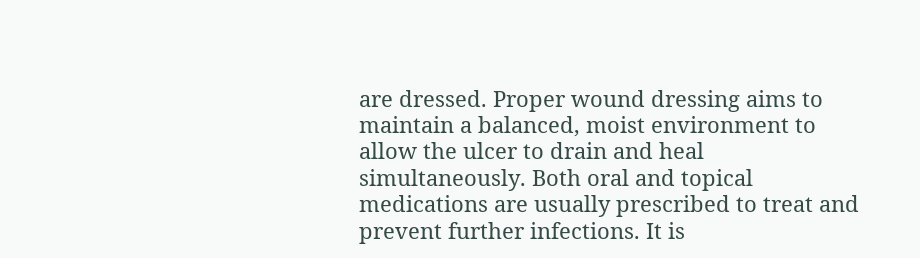are dressed. Proper wound dressing aims to maintain a balanced, moist environment to allow the ulcer to drain and heal simultaneously. Both oral and topical medications are usually prescribed to treat and prevent further infections. It is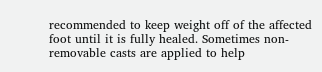recommended to keep weight off of the affected foot until it is fully healed. Sometimes non-removable casts are applied to help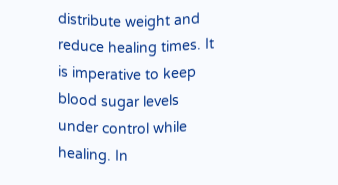distribute weight and reduce healing times. It is imperative to keep blood sugar levels under control while healing. In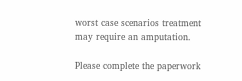worst case scenarios treatment may require an amputation.

Please complete the paperwork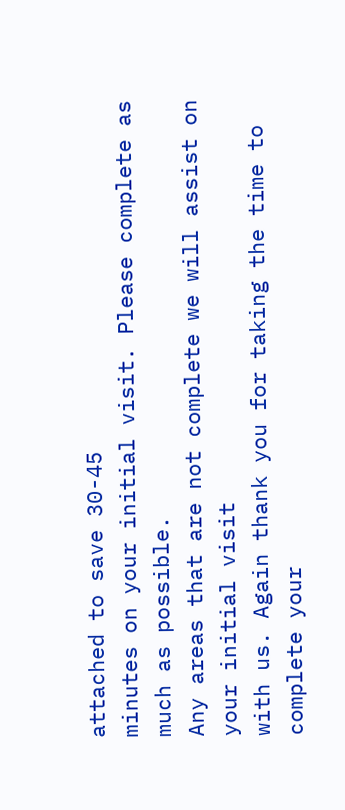attached to save 30-45
minutes on your initial visit. Please complete as much as possible.
Any areas that are not complete we will assist on your initial visit
with us. Again thank you for taking the time to complete your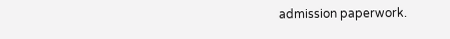admission paperwork.